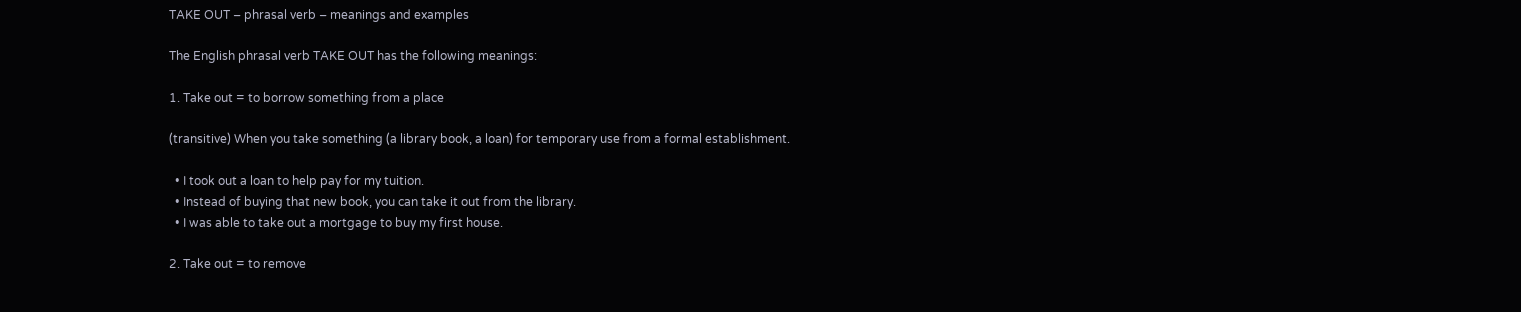TAKE OUT – phrasal verb – meanings and examples

The English phrasal verb TAKE OUT has the following meanings:

1. Take out = to borrow something from a place

(transitive) When you take something (a library book, a loan) for temporary use from a formal establishment.

  • I took out a loan to help pay for my tuition.
  • Instead of buying that new book, you can take it out from the library.
  • I was able to take out a mortgage to buy my first house.

2. Take out = to remove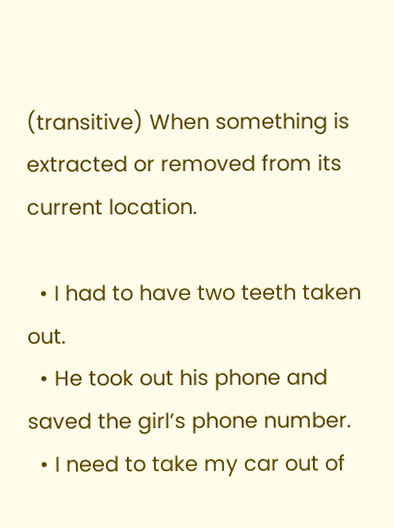(transitive) When something is extracted or removed from its current location.

  • I had to have two teeth taken out.
  • He took out his phone and saved the girl’s phone number.
  • I need to take my car out of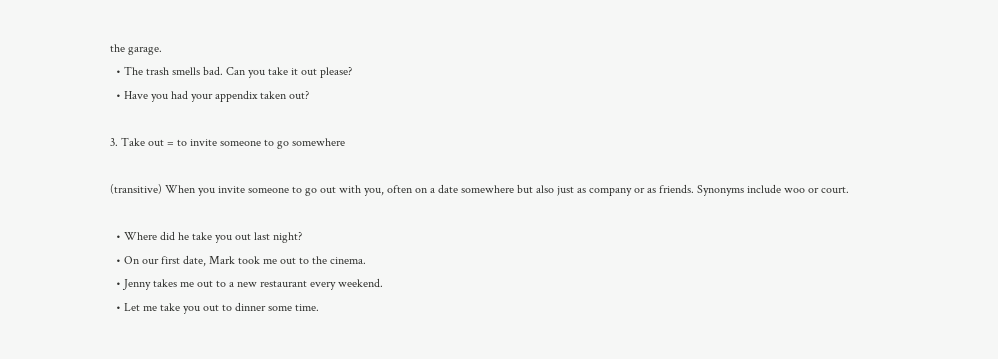the garage.
  • The trash smells bad. Can you take it out please?
  • Have you had your appendix taken out?

3. Take out = to invite someone to go somewhere

(transitive) When you invite someone to go out with you, often on a date somewhere but also just as company or as friends. Synonyms include woo or court.

  • Where did he take you out last night?
  • On our first date, Mark took me out to the cinema.
  • Jenny takes me out to a new restaurant every weekend.
  • Let me take you out to dinner some time.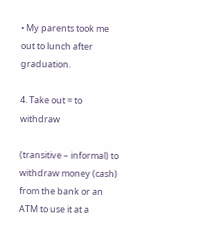• My parents took me out to lunch after graduation.

4. Take out = to withdraw

(transitive – informal) to withdraw money (cash) from the bank or an ATM to use it at a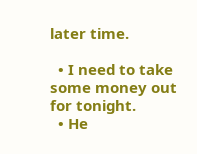later time.

  • I need to take some money out for tonight.
  • He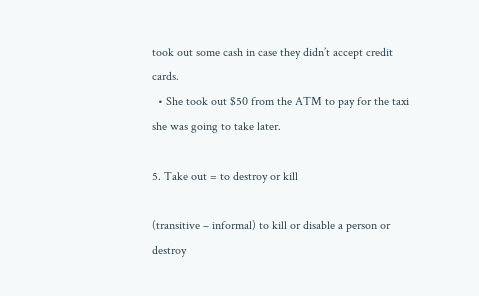took out some cash in case they didn’t accept credit cards.
  • She took out $50 from the ATM to pay for the taxi she was going to take later.

5. Take out = to destroy or kill

(transitive – informal) to kill or disable a person or destroy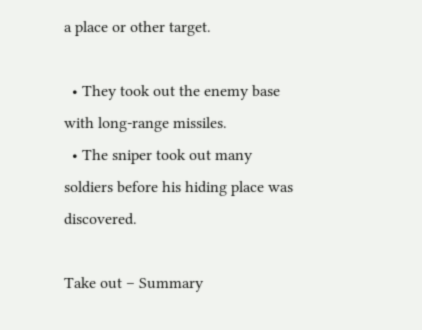a place or other target.

  • They took out the enemy base with long-range missiles.
  • The sniper took out many soldiers before his hiding place was discovered.

Take out – Summary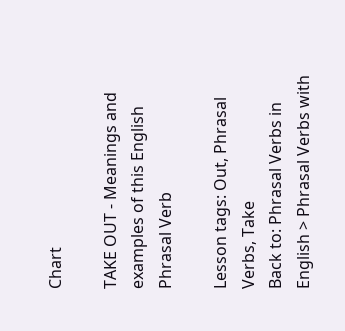Chart

TAKE OUT - Meanings and examples of this English Phrasal Verb

Lesson tags: Out, Phrasal Verbs, Take
Back to: Phrasal Verbs in English > Phrasal Verbs with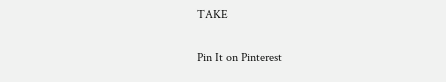TAKE

Pin It on Pinterest